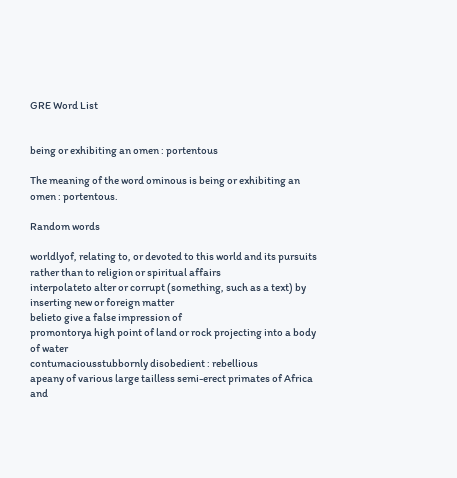GRE Word List


being or exhibiting an omen : portentous

The meaning of the word ominous is being or exhibiting an omen : portentous.

Random words

worldlyof, relating to, or devoted to this world and its pursuits rather than to religion or spiritual affairs
interpolateto alter or corrupt (something, such as a text) by inserting new or foreign matter
belieto give a false impression of
promontorya high point of land or rock projecting into a body of water
contumaciousstubbornly disobedient : rebellious
apeany of various large tailless semi-erect primates of Africa and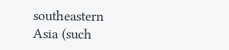southeastern Asia (such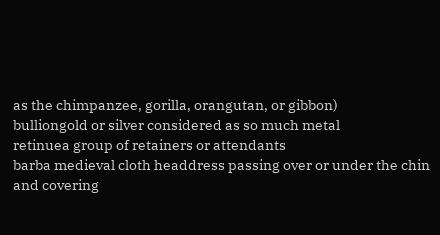as the chimpanzee, gorilla, orangutan, or gibbon)
bulliongold or silver considered as so much metal
retinuea group of retainers or attendants
barba medieval cloth headdress passing over or under the chin and covering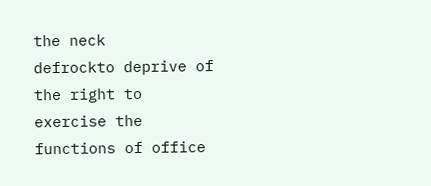the neck
defrockto deprive of the right to exercise the functions of office